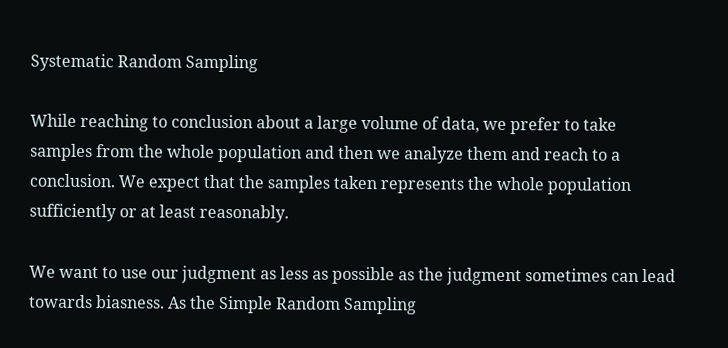Systematic Random Sampling

While reaching to conclusion about a large volume of data, we prefer to take samples from the whole population and then we analyze them and reach to a conclusion. We expect that the samples taken represents the whole population sufficiently or at least reasonably.

We want to use our judgment as less as possible as the judgment sometimes can lead towards biasness. As the Simple Random Sampling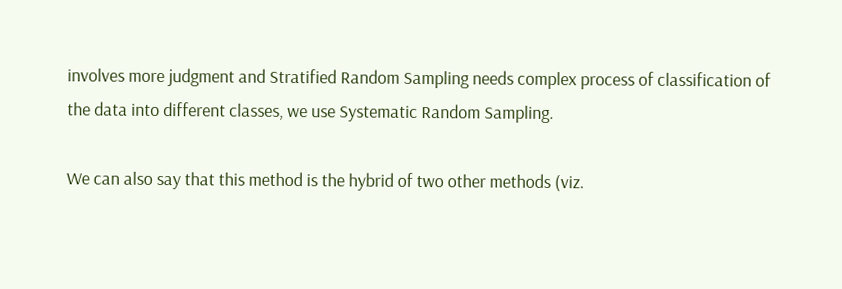involves more judgment and Stratified Random Sampling needs complex process of classification of the data into different classes, we use Systematic Random Sampling.

We can also say that this method is the hybrid of two other methods (viz.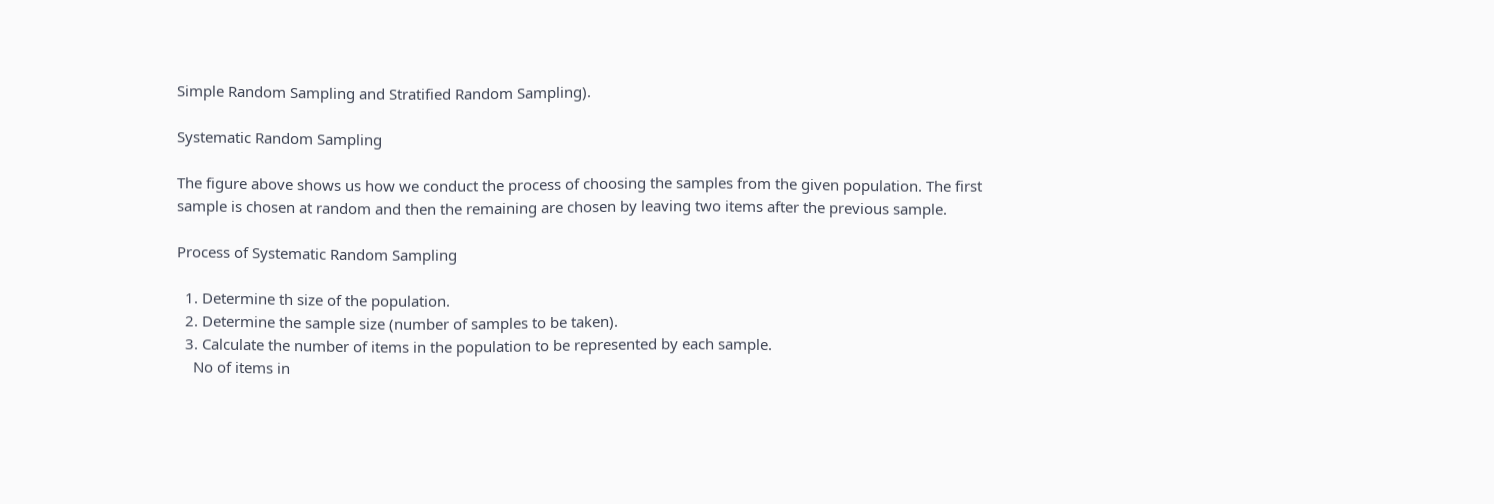Simple Random Sampling and Stratified Random Sampling).

Systematic Random Sampling

The figure above shows us how we conduct the process of choosing the samples from the given population. The first sample is chosen at random and then the remaining are chosen by leaving two items after the previous sample.

Process of Systematic Random Sampling

  1. Determine th size of the population.
  2. Determine the sample size (number of samples to be taken).
  3. Calculate the number of items in the population to be represented by each sample.
    No of items in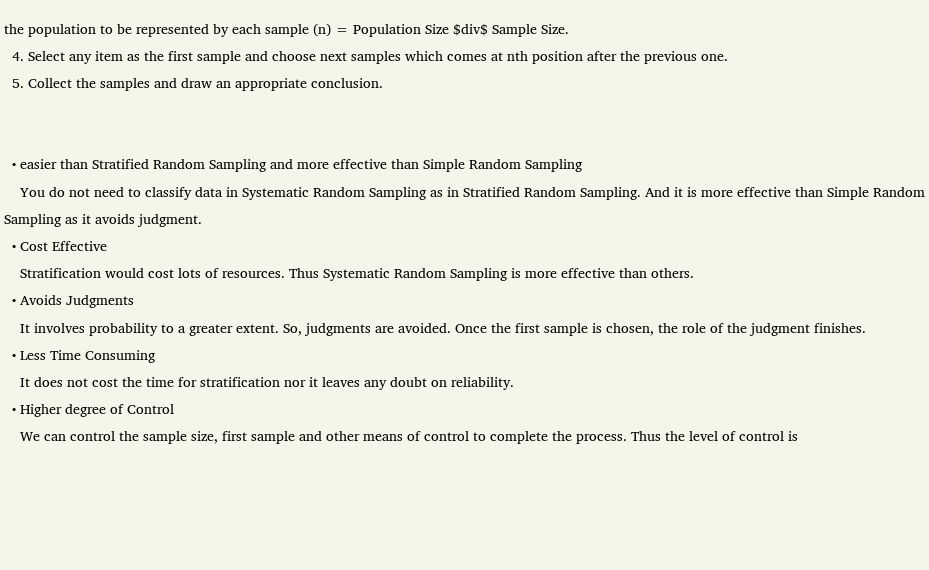the population to be represented by each sample (n) = Population Size $div$ Sample Size.
  4. Select any item as the first sample and choose next samples which comes at nth position after the previous one.
  5. Collect the samples and draw an appropriate conclusion.


  • easier than Stratified Random Sampling and more effective than Simple Random Sampling
    You do not need to classify data in Systematic Random Sampling as in Stratified Random Sampling. And it is more effective than Simple Random Sampling as it avoids judgment.
  • Cost Effective
    Stratification would cost lots of resources. Thus Systematic Random Sampling is more effective than others.
  • Avoids Judgments
    It involves probability to a greater extent. So, judgments are avoided. Once the first sample is chosen, the role of the judgment finishes.
  • Less Time Consuming
    It does not cost the time for stratification nor it leaves any doubt on reliability.
  • Higher degree of Control
    We can control the sample size, first sample and other means of control to complete the process. Thus the level of control is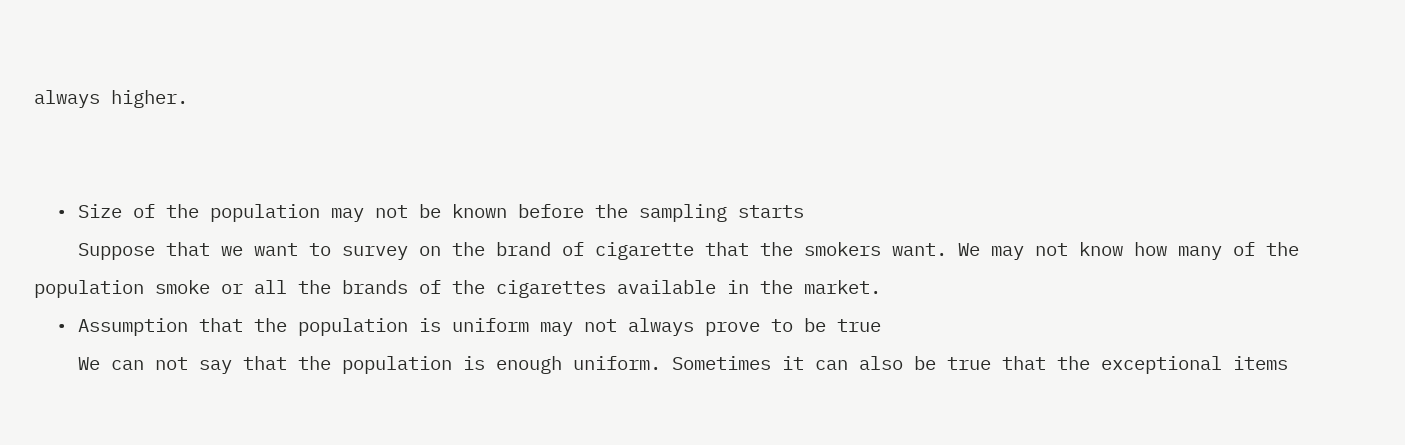always higher.


  • Size of the population may not be known before the sampling starts
    Suppose that we want to survey on the brand of cigarette that the smokers want. We may not know how many of the population smoke or all the brands of the cigarettes available in the market.
  • Assumption that the population is uniform may not always prove to be true
    We can not say that the population is enough uniform. Sometimes it can also be true that the exceptional items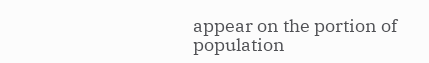appear on the portion of population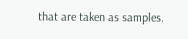that are taken as samples.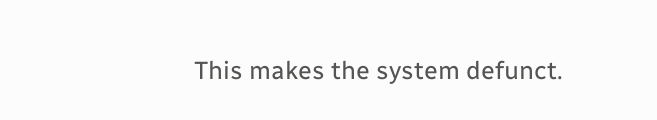This makes the system defunct.